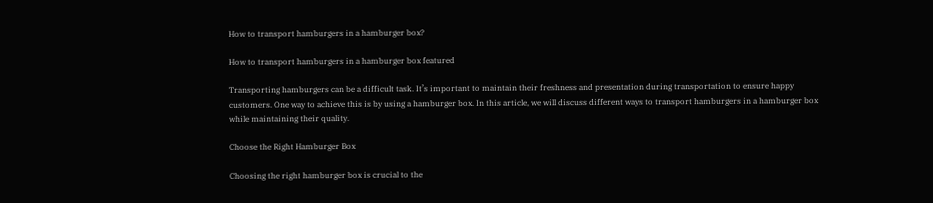How to transport hamburgers in a hamburger box?

How to transport hamburgers in a hamburger box featured

Transporting hamburgers can be a difficult task. It’s important to maintain their freshness and presentation during transportation to ensure happy customers. One way to achieve this is by using a hamburger box. In this article, we will discuss different ways to transport hamburgers in a hamburger box while maintaining their quality.

Choose the Right Hamburger Box

Choosing the right hamburger box is crucial to the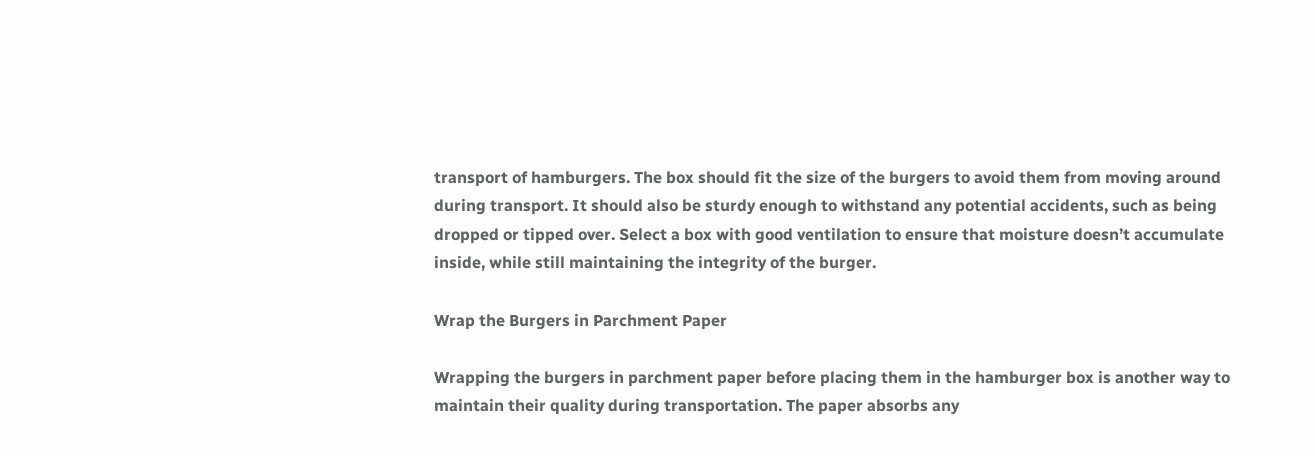transport of hamburgers. The box should fit the size of the burgers to avoid them from moving around during transport. It should also be sturdy enough to withstand any potential accidents, such as being dropped or tipped over. Select a box with good ventilation to ensure that moisture doesn’t accumulate inside, while still maintaining the integrity of the burger.

Wrap the Burgers in Parchment Paper

Wrapping the burgers in parchment paper before placing them in the hamburger box is another way to maintain their quality during transportation. The paper absorbs any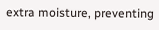extra moisture, preventing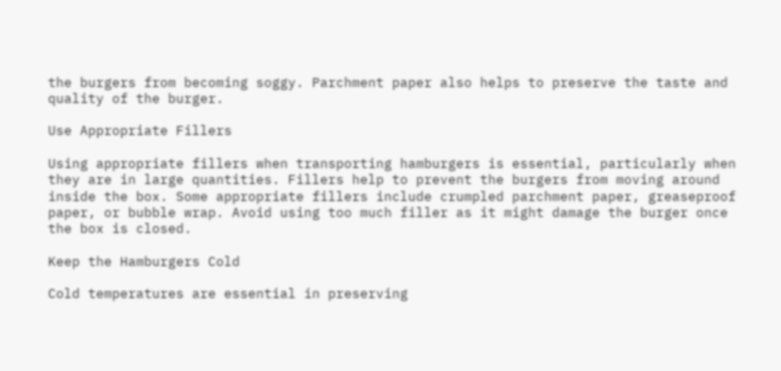the burgers from becoming soggy. Parchment paper also helps to preserve the taste and quality of the burger.

Use Appropriate Fillers

Using appropriate fillers when transporting hamburgers is essential, particularly when they are in large quantities. Fillers help to prevent the burgers from moving around inside the box. Some appropriate fillers include crumpled parchment paper, greaseproof paper, or bubble wrap. Avoid using too much filler as it might damage the burger once the box is closed.

Keep the Hamburgers Cold

Cold temperatures are essential in preserving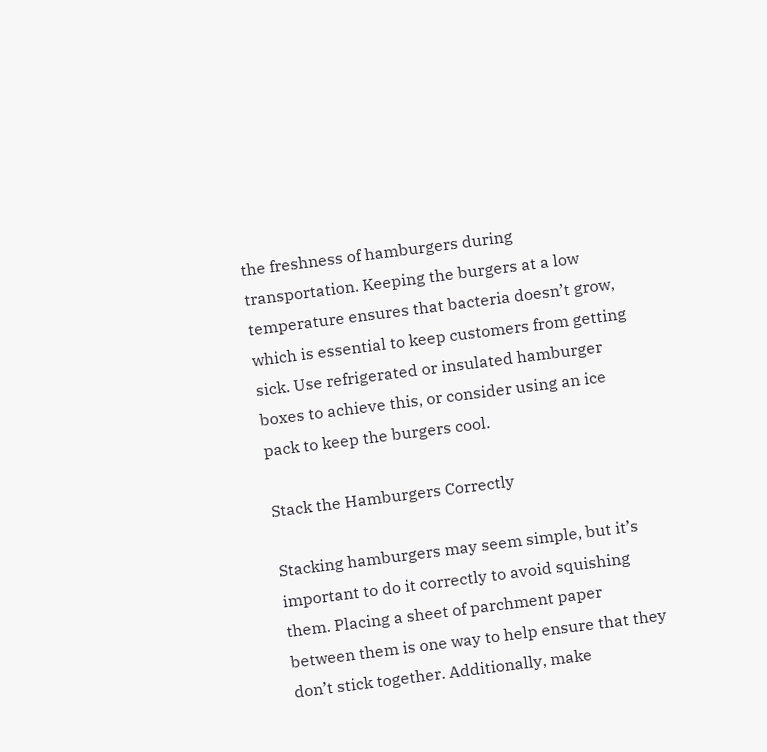the freshness of hamburgers during transportation. Keeping the burgers at a low temperature ensures that bacteria doesn’t grow, which is essential to keep customers from getting sick. Use refrigerated or insulated hamburger boxes to achieve this, or consider using an ice pack to keep the burgers cool.

Stack the Hamburgers Correctly

Stacking hamburgers may seem simple, but it’s important to do it correctly to avoid squishing them. Placing a sheet of parchment paper between them is one way to help ensure that they don’t stick together. Additionally, make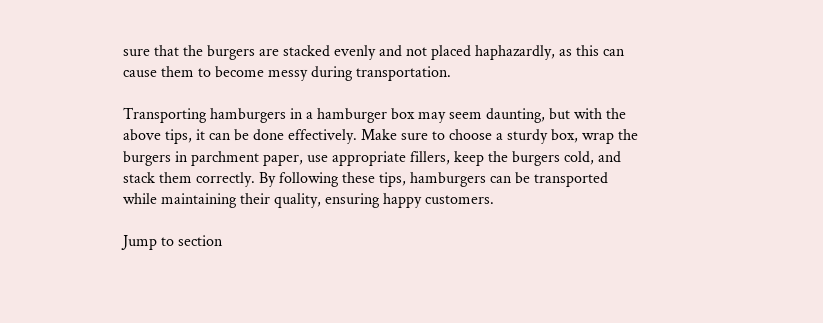sure that the burgers are stacked evenly and not placed haphazardly, as this can cause them to become messy during transportation.

Transporting hamburgers in a hamburger box may seem daunting, but with the above tips, it can be done effectively. Make sure to choose a sturdy box, wrap the burgers in parchment paper, use appropriate fillers, keep the burgers cold, and stack them correctly. By following these tips, hamburgers can be transported while maintaining their quality, ensuring happy customers.

Jump to section